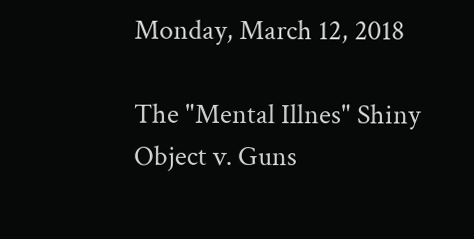Monday, March 12, 2018

The "Mental Illnes" Shiny Object v. Guns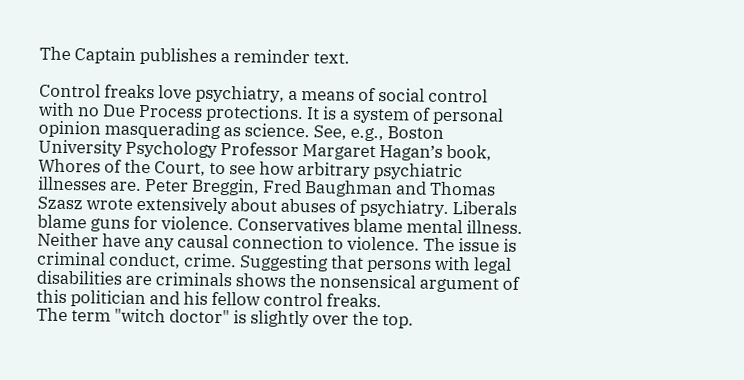The Captain publishes a reminder text.

Control freaks love psychiatry, a means of social control with no Due Process protections. It is a system of personal opinion masquerading as science. See, e.g., Boston University Psychology Professor Margaret Hagan’s book, Whores of the Court, to see how arbitrary psychiatric illnesses are. Peter Breggin, Fred Baughman and Thomas Szasz wrote extensively about abuses of psychiatry. Liberals blame guns for violence. Conservatives blame mental illness. Neither have any causal connection to violence. The issue is criminal conduct, crime. Suggesting that persons with legal disabilities are criminals shows the nonsensical argument of this politician and his fellow control freaks.
The term "witch doctor" is slightly over the top.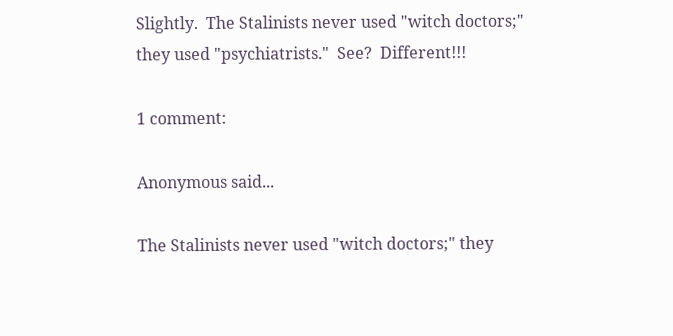Slightly.  The Stalinists never used "witch doctors;" they used "psychiatrists."  See?  Different!!!

1 comment:

Anonymous said...

The Stalinists never used "witch doctors;" they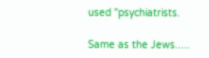used "psychiatrists.

Same as the Jews.....